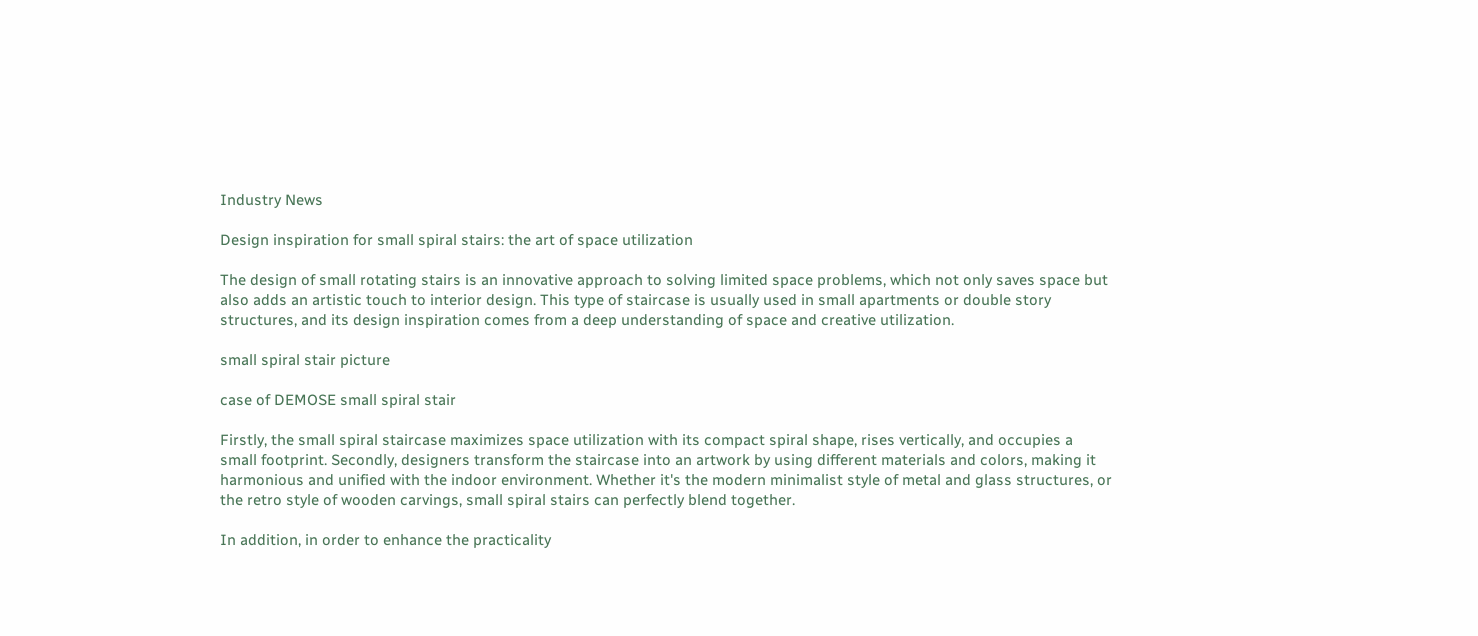Industry News

Design inspiration for small spiral stairs: the art of space utilization

The design of small rotating stairs is an innovative approach to solving limited space problems, which not only saves space but also adds an artistic touch to interior design. This type of staircase is usually used in small apartments or double story structures, and its design inspiration comes from a deep understanding of space and creative utilization.

small spiral stair picture

case of DEMOSE small spiral stair

Firstly, the small spiral staircase maximizes space utilization with its compact spiral shape, rises vertically, and occupies a small footprint. Secondly, designers transform the staircase into an artwork by using different materials and colors, making it harmonious and unified with the indoor environment. Whether it's the modern minimalist style of metal and glass structures, or the retro style of wooden carvings, small spiral stairs can perfectly blend together.

In addition, in order to enhance the practicality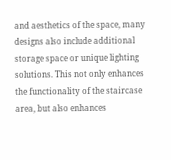and aesthetics of the space, many designs also include additional storage space or unique lighting solutions. This not only enhances the functionality of the staircase area, but also enhances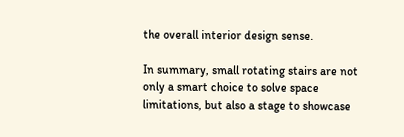the overall interior design sense.

In summary, small rotating stairs are not only a smart choice to solve space limitations, but also a stage to showcase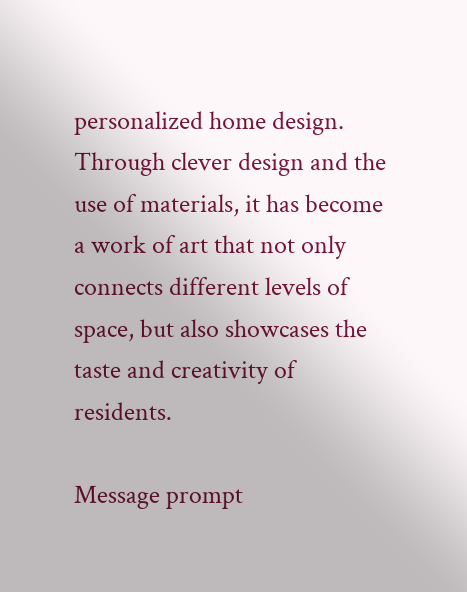personalized home design. Through clever design and the use of materials, it has become a work of art that not only connects different levels of space, but also showcases the taste and creativity of residents.

Message prompt